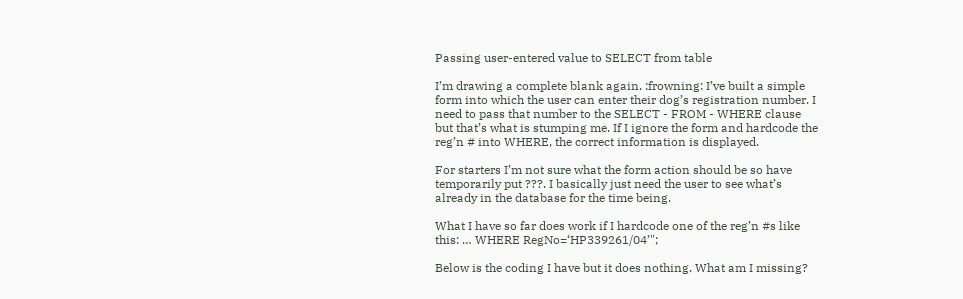Passing user-entered value to SELECT from table

I’m drawing a complete blank again. :frowning: I’ve built a simple form into which the user can enter their dog’s registration number. I need to pass that number to the SELECT - FROM - WHERE clause but that’s what is stumping me. If I ignore the form and hardcode the reg’n # into WHERE, the correct information is displayed.

For starters I’m not sure what the form action should be so have temporarily put ???. I basically just need the user to see what’s already in the database for the time being.

What I have so far does work if I hardcode one of the reg’n #s like this: … WHERE RegNo=‘HP339261/04’";

Below is the coding I have but it does nothing. What am I missing?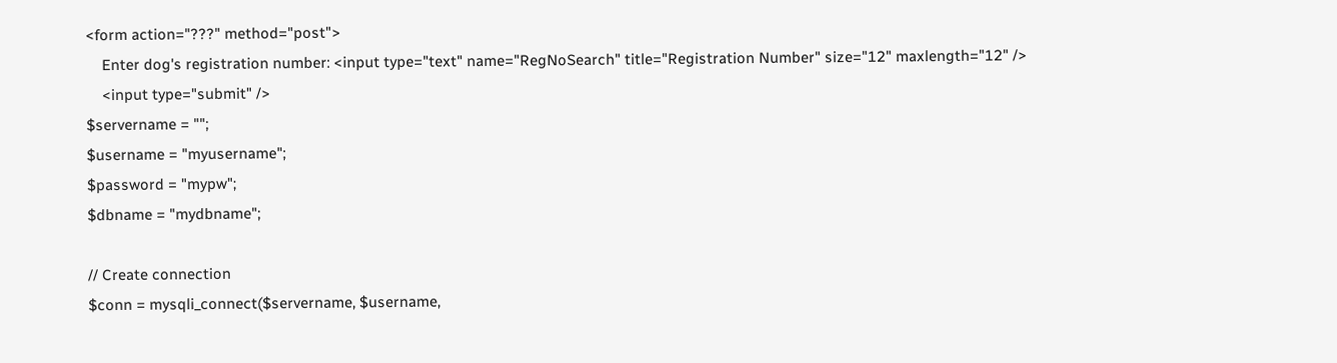<form action="???" method="post">
    Enter dog's registration number: <input type="text" name="RegNoSearch" title="Registration Number" size="12" maxlength="12" />
    <input type="submit" />
$servername = "";
$username = "myusername";
$password = "mypw";
$dbname = "mydbname";

// Create connection
$conn = mysqli_connect($servername, $username,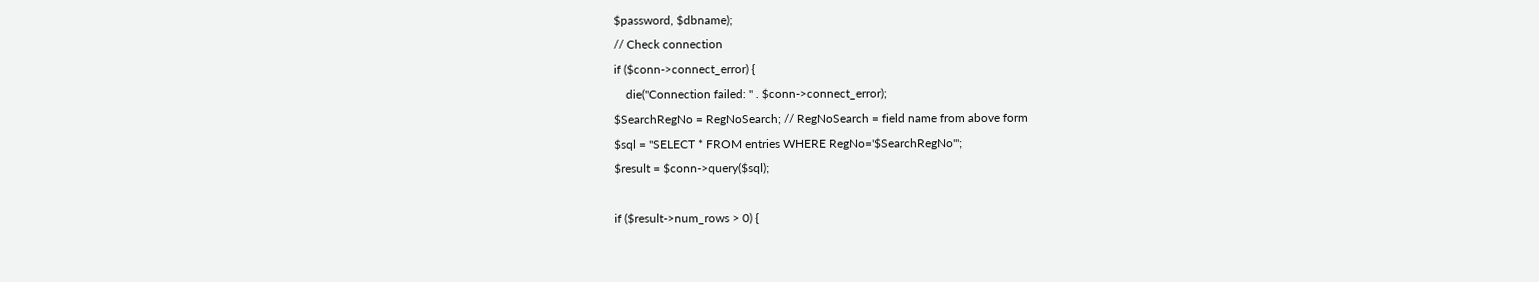$password, $dbname);
// Check connection
if ($conn->connect_error) {
    die("Connection failed: " . $conn->connect_error);
$SearchRegNo = RegNoSearch; // RegNoSearch = field name from above form
$sql = "SELECT * FROM entries WHERE RegNo='$SearchRegNo'";
$result = $conn->query($sql);

if ($result->num_rows > 0) {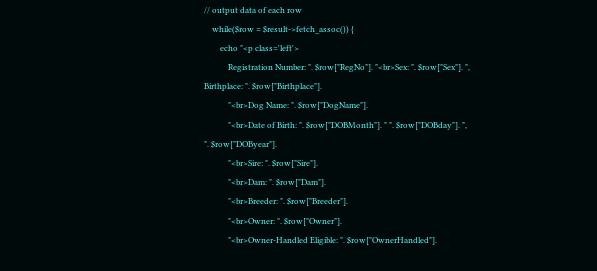// output data of each row
    while($row = $result->fetch_assoc()) {
        echo "<p class='left'>
            Registration Number: ". $row["RegNo"]. "<br>Sex: ". $row["Sex"]. ", Birthplace: ". $row["Birthplace"].
            "<br>Dog Name: ". $row["DogName"].
            "<br>Date of Birth: ". $row["DOBMonth"]. " ". $row["DOBday"]. ", ". $row["DOByear"].
            "<br>Sire: ". $row["Sire"].
            "<br>Dam: ". $row["Dam"].
            "<br>Breeder: ". $row["Breeder"].
            "<br>Owner: ". $row["Owner"].
            "<br>Owner-Handled Eligible: ". $row["OwnerHandled"].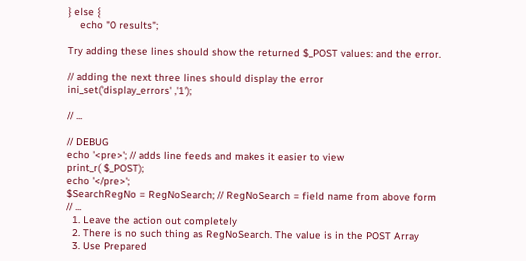} else {
    echo "0 results";

Try adding these lines should show the returned $_POST values: and the error.

// adding the next three lines should display the error
ini_set('display_errors' ,'1');

// ...

// DEBUG
echo '<pre>'; // adds line feeds and makes it easier to view
print_r( $_POST);
echo '</pre>';
$SearchRegNo = RegNoSearch; // RegNoSearch = field name from above form
// ...
  1. Leave the action out completely
  2. There is no such thing as RegNoSearch. The value is in the POST Array
  3. Use Prepared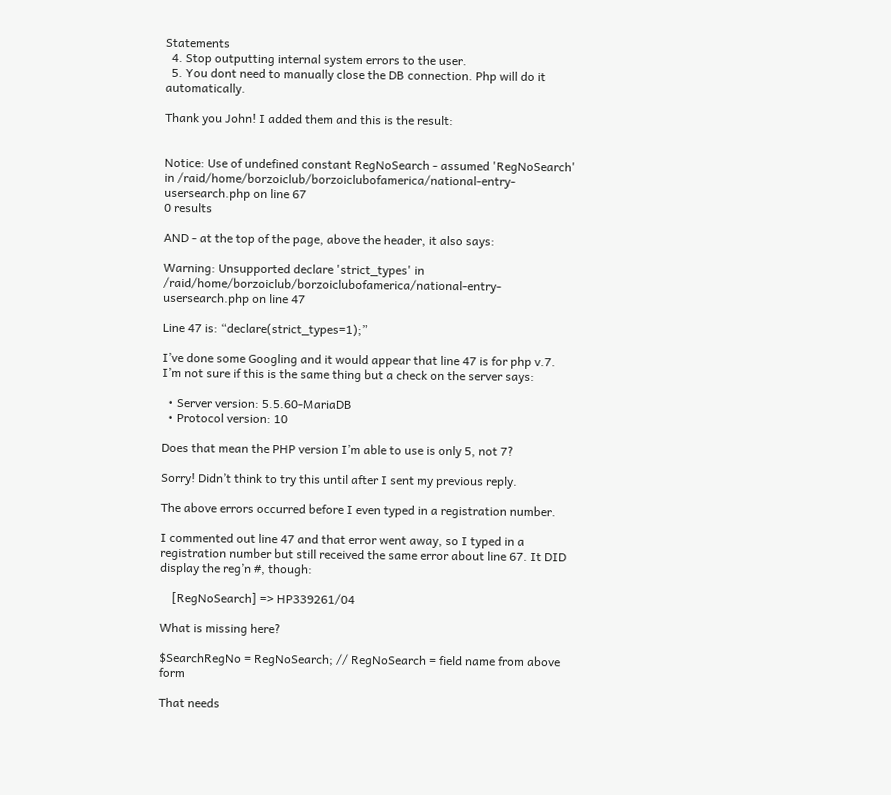Statements
  4. Stop outputting internal system errors to the user.
  5. You dont need to manually close the DB connection. Php will do it automatically.

Thank you John! I added them and this is the result:


Notice: Use of undefined constant RegNoSearch - assumed 'RegNoSearch' in /raid/home/borzoiclub/borzoiclubofamerica/national-entry-usersearch.php on line 67
0 results

AND - at the top of the page, above the header, it also says:

Warning: Unsupported declare 'strict_types' in /raid/home/borzoiclub/borzoiclubofamerica/national-entry-usersearch.php on line 47

Line 47 is: “declare(strict_types=1);”

I’ve done some Googling and it would appear that line 47 is for php v.7. I’m not sure if this is the same thing but a check on the server says:

  • Server version: 5.5.60-MariaDB
  • Protocol version: 10

Does that mean the PHP version I’m able to use is only 5, not 7?

Sorry! Didn’t think to try this until after I sent my previous reply.

The above errors occurred before I even typed in a registration number.

I commented out line 47 and that error went away, so I typed in a registration number but still received the same error about line 67. It DID display the reg’n #, though:

    [RegNoSearch] => HP339261/04

What is missing here?

$SearchRegNo = RegNoSearch; // RegNoSearch = field name from above form

That needs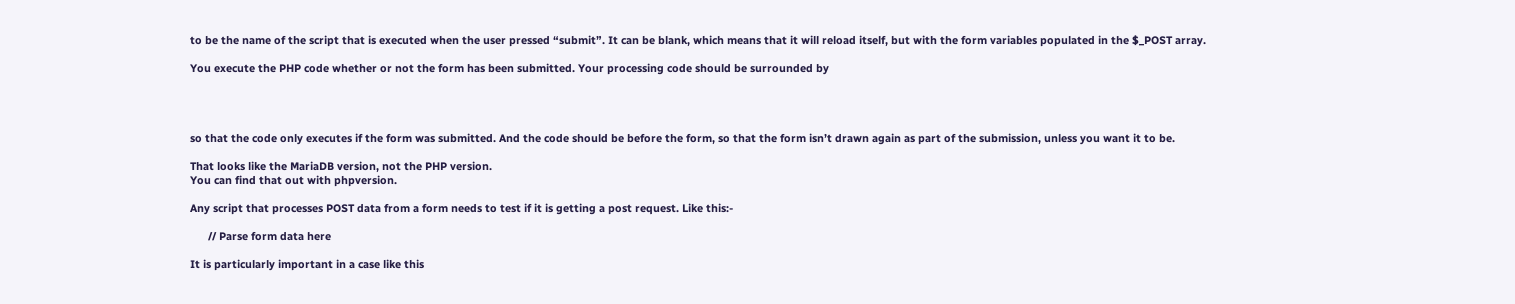to be the name of the script that is executed when the user pressed “submit”. It can be blank, which means that it will reload itself, but with the form variables populated in the $_POST array.

You execute the PHP code whether or not the form has been submitted. Your processing code should be surrounded by




so that the code only executes if the form was submitted. And the code should be before the form, so that the form isn’t drawn again as part of the submission, unless you want it to be.

That looks like the MariaDB version, not the PHP version.
You can find that out with phpversion.

Any script that processes POST data from a form needs to test if it is getting a post request. Like this:-

      // Parse form data here

It is particularly important in a case like this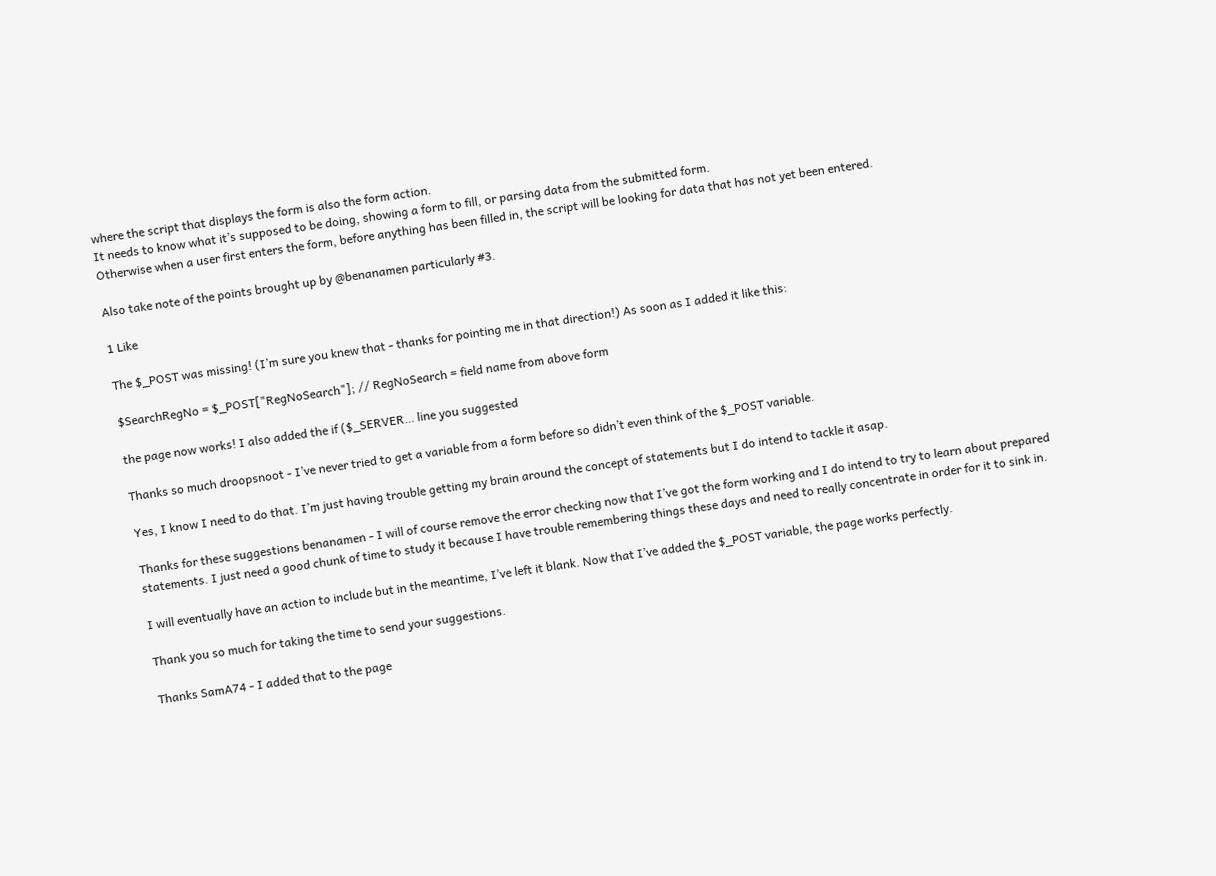where the script that displays the form is also the form action.
It needs to know what it’s supposed to be doing, showing a form to fill, or parsing data from the submitted form.
Otherwise when a user first enters the form, before anything has been filled in, the script will be looking for data that has not yet been entered.

Also take note of the points brought up by @benanamen particularly #3.

1 Like

The $_POST was missing! (I’m sure you knew that - thanks for pointing me in that direction!) As soon as I added it like this:

$SearchRegNo = $_POST["RegNoSearch"]; // RegNoSearch = field name from above form

the page now works! I also added the if ($_SERVER… line you suggested

Thanks so much droopsnoot - I’ve never tried to get a variable from a form before so didn’t even think of the $_POST variable.

Yes, I know I need to do that. I’m just having trouble getting my brain around the concept of statements but I do intend to tackle it asap.

Thanks for these suggestions benanamen - I will of course remove the error checking now that I’ve got the form working and I do intend to try to learn about prepared statements. I just need a good chunk of time to study it because I have trouble remembering things these days and need to really concentrate in order for it to sink in.

I will eventually have an action to include but in the meantime, I’ve left it blank. Now that I’ve added the $_POST variable, the page works perfectly.

Thank you so much for taking the time to send your suggestions.

Thanks SamA74 - I added that to the page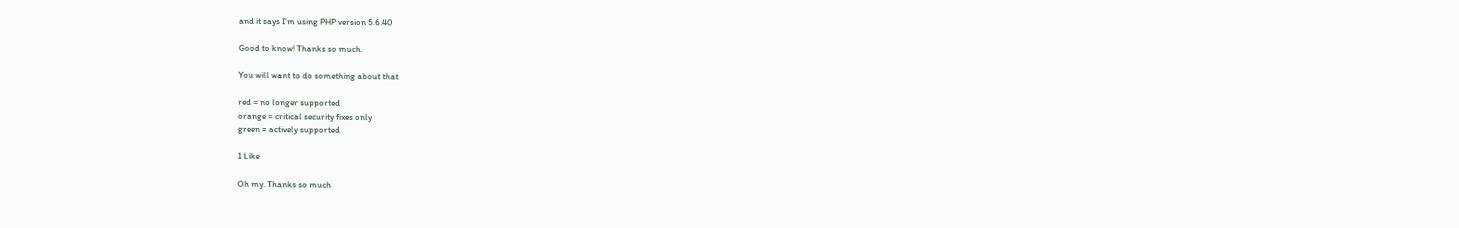and it says I’m using PHP version 5.6.40

Good to know! Thanks so much.

You will want to do something about that

red = no longer supported
orange = critical security fixes only
green = actively supported

1 Like

Oh my. Thanks so much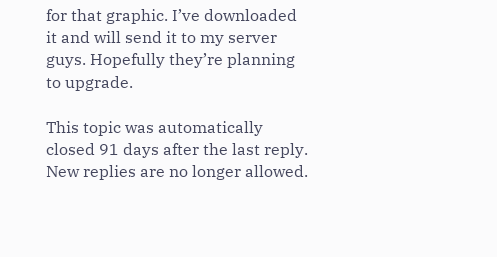for that graphic. I’ve downloaded it and will send it to my server guys. Hopefully they’re planning to upgrade.

This topic was automatically closed 91 days after the last reply. New replies are no longer allowed.